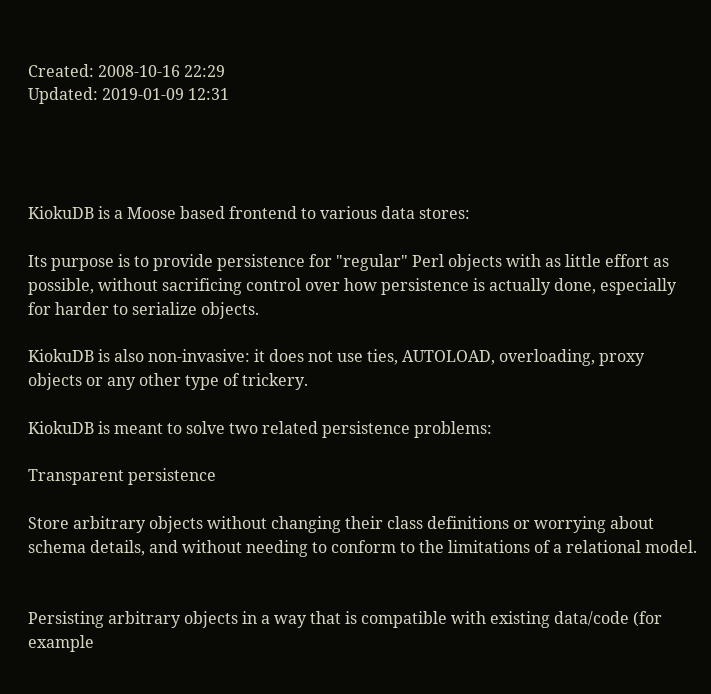Created: 2008-10-16 22:29
Updated: 2019-01-09 12:31




KiokuDB is a Moose based frontend to various data stores:

Its purpose is to provide persistence for "regular" Perl objects with as little effort as possible, without sacrificing control over how persistence is actually done, especially for harder to serialize objects.

KiokuDB is also non-invasive: it does not use ties, AUTOLOAD, overloading, proxy objects or any other type of trickery.

KiokuDB is meant to solve two related persistence problems:

Transparent persistence

Store arbitrary objects without changing their class definitions or worrying about schema details, and without needing to conform to the limitations of a relational model.


Persisting arbitrary objects in a way that is compatible with existing data/code (for example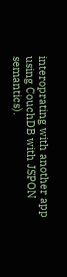interoprating with another app using CouchDB with JSPON semantics).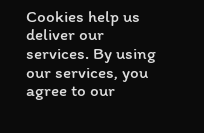Cookies help us deliver our services. By using our services, you agree to our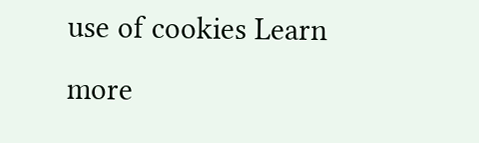use of cookies Learn more